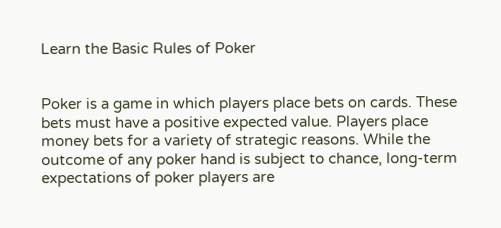Learn the Basic Rules of Poker


Poker is a game in which players place bets on cards. These bets must have a positive expected value. Players place money bets for a variety of strategic reasons. While the outcome of any poker hand is subject to chance, long-term expectations of poker players are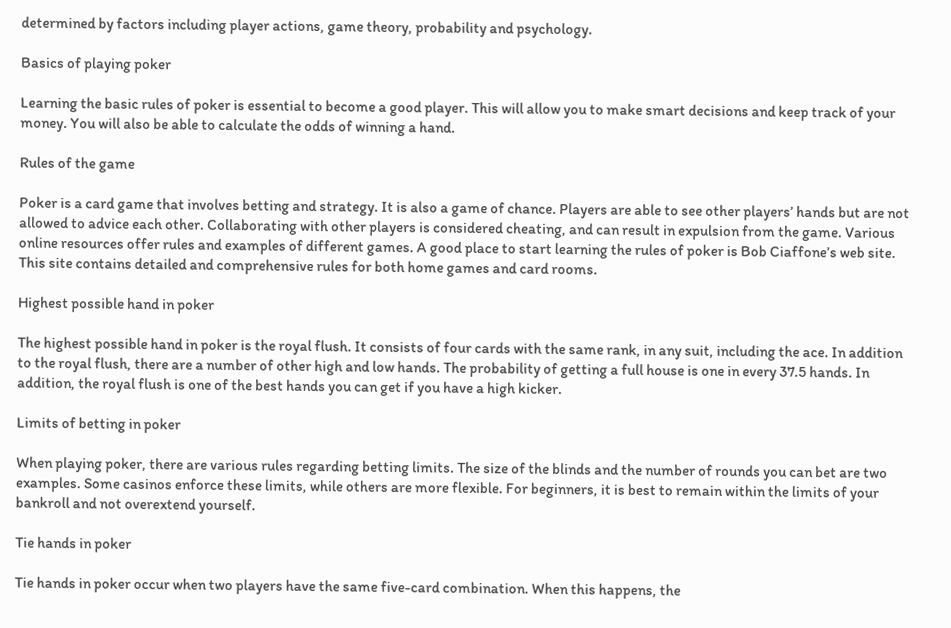determined by factors including player actions, game theory, probability and psychology.

Basics of playing poker

Learning the basic rules of poker is essential to become a good player. This will allow you to make smart decisions and keep track of your money. You will also be able to calculate the odds of winning a hand.

Rules of the game

Poker is a card game that involves betting and strategy. It is also a game of chance. Players are able to see other players’ hands but are not allowed to advice each other. Collaborating with other players is considered cheating, and can result in expulsion from the game. Various online resources offer rules and examples of different games. A good place to start learning the rules of poker is Bob Ciaffone’s web site. This site contains detailed and comprehensive rules for both home games and card rooms.

Highest possible hand in poker

The highest possible hand in poker is the royal flush. It consists of four cards with the same rank, in any suit, including the ace. In addition to the royal flush, there are a number of other high and low hands. The probability of getting a full house is one in every 37.5 hands. In addition, the royal flush is one of the best hands you can get if you have a high kicker.

Limits of betting in poker

When playing poker, there are various rules regarding betting limits. The size of the blinds and the number of rounds you can bet are two examples. Some casinos enforce these limits, while others are more flexible. For beginners, it is best to remain within the limits of your bankroll and not overextend yourself.

Tie hands in poker

Tie hands in poker occur when two players have the same five-card combination. When this happens, the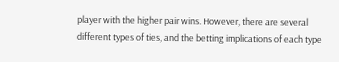player with the higher pair wins. However, there are several different types of ties, and the betting implications of each type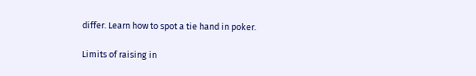differ. Learn how to spot a tie hand in poker.

Limits of raising in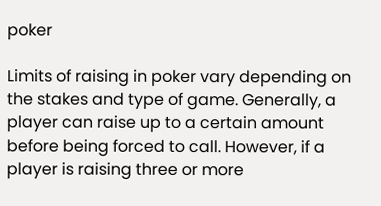poker

Limits of raising in poker vary depending on the stakes and type of game. Generally, a player can raise up to a certain amount before being forced to call. However, if a player is raising three or more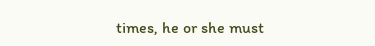times, he or she must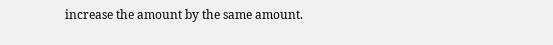increase the amount by the same amount.